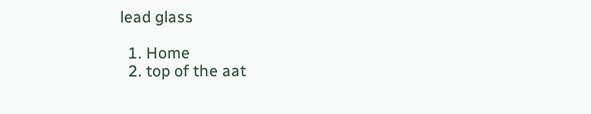lead glass

  1. Home
  2. top of the aat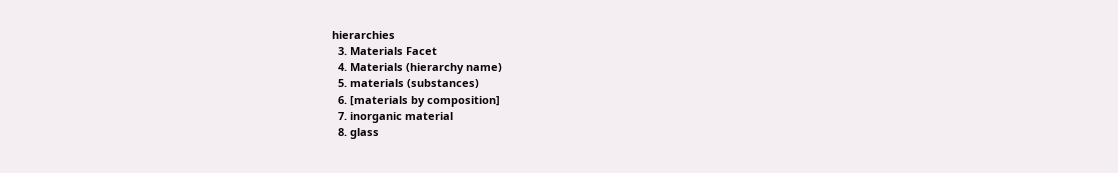hierarchies
  3. Materials Facet
  4. Materials (hierarchy name)
  5. materials (substances)
  6. [materials by composition]
  7. inorganic material
  8. glass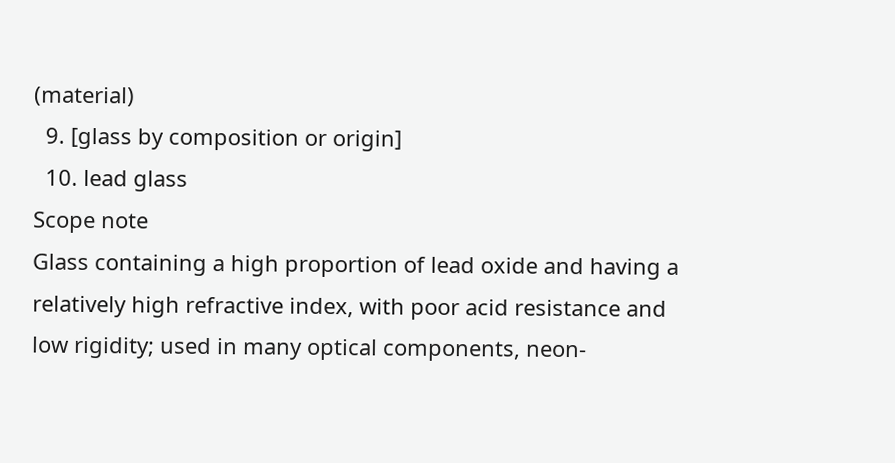(material)
  9. [glass by composition or origin]
  10. lead glass
Scope note
Glass containing a high proportion of lead oxide and having a relatively high refractive index, with poor acid resistance and low rigidity; used in many optical components, neon-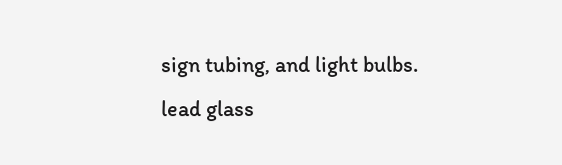sign tubing, and light bulbs.
lead glass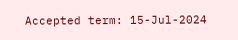Accepted term: 15-Jul-2024